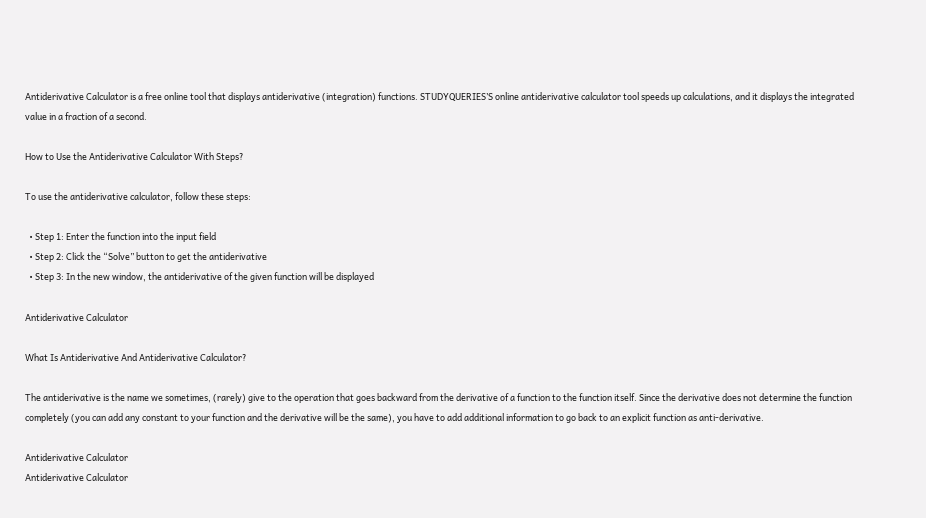Antiderivative Calculator is a free online tool that displays antiderivative (integration) functions. STUDYQUERIES’S online antiderivative calculator tool speeds up calculations, and it displays the integrated value in a fraction of a second.

How to Use the Antiderivative Calculator With Steps?

To use the antiderivative calculator, follow these steps:

  • Step 1: Enter the function into the input field
  • Step 2: Click the “Solve” button to get the antiderivative
  • Step 3: In the new window, the antiderivative of the given function will be displayed

Antiderivative Calculator

What Is Antiderivative And Antiderivative Calculator?

The antiderivative is the name we sometimes, (rarely) give to the operation that goes backward from the derivative of a function to the function itself. Since the derivative does not determine the function completely (you can add any constant to your function and the derivative will be the same), you have to add additional information to go back to an explicit function as anti-derivative.

Antiderivative Calculator
Antiderivative Calculator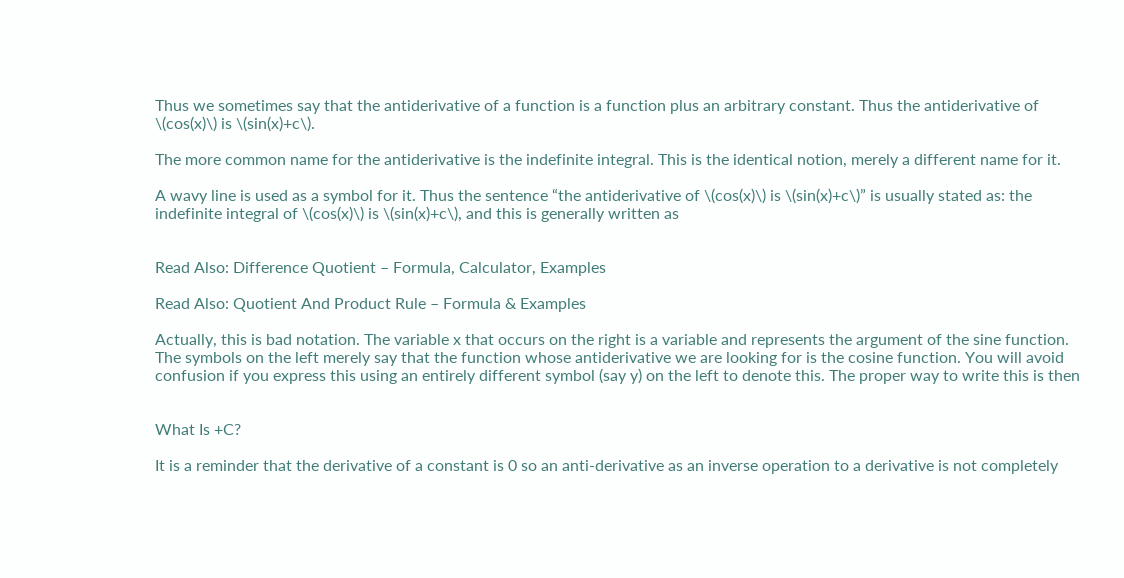Thus we sometimes say that the antiderivative of a function is a function plus an arbitrary constant. Thus the antiderivative of \(cos(x)\) is \(sin(x)+c\).

The more common name for the antiderivative is the indefinite integral. This is the identical notion, merely a different name for it.

A wavy line is used as a symbol for it. Thus the sentence “the antiderivative of \(cos(x)\) is \(sin(x)+c\)” is usually stated as: the indefinite integral of \(cos(x)\) is \(sin(x)+c\), and this is generally written as


Read Also: Difference Quotient – Formula, Calculator, Examples

Read Also: Quotient And Product Rule – Formula & Examples

Actually, this is bad notation. The variable x that occurs on the right is a variable and represents the argument of the sine function. The symbols on the left merely say that the function whose antiderivative we are looking for is the cosine function. You will avoid confusion if you express this using an entirely different symbol (say y) on the left to denote this. The proper way to write this is then


What Is +C?

It is a reminder that the derivative of a constant is 0 so an anti-derivative as an inverse operation to a derivative is not completely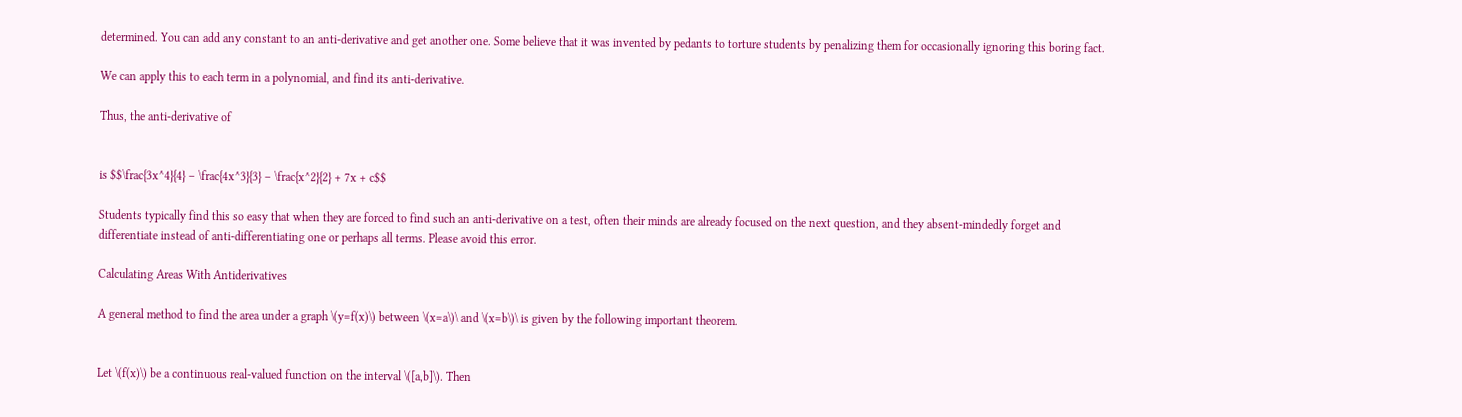determined. You can add any constant to an anti-derivative and get another one. Some believe that it was invented by pedants to torture students by penalizing them for occasionally ignoring this boring fact.

We can apply this to each term in a polynomial, and find its anti-derivative.

Thus, the anti-derivative of


is $$\frac{3x^4}{4} – \frac{4x^3}{3} – \frac{x^2}{2} + 7x + c$$

Students typically find this so easy that when they are forced to find such an anti-derivative on a test, often their minds are already focused on the next question, and they absent-mindedly forget and differentiate instead of anti-differentiating one or perhaps all terms. Please avoid this error.

Calculating Areas With Antiderivatives

A general method to find the area under a graph \(y=f(x)\) between \(x=a\)\ and \(x=b\)\ is given by the following important theorem.


Let \(f(x)\) be a continuous real-valued function on the interval \([a,b]\). Then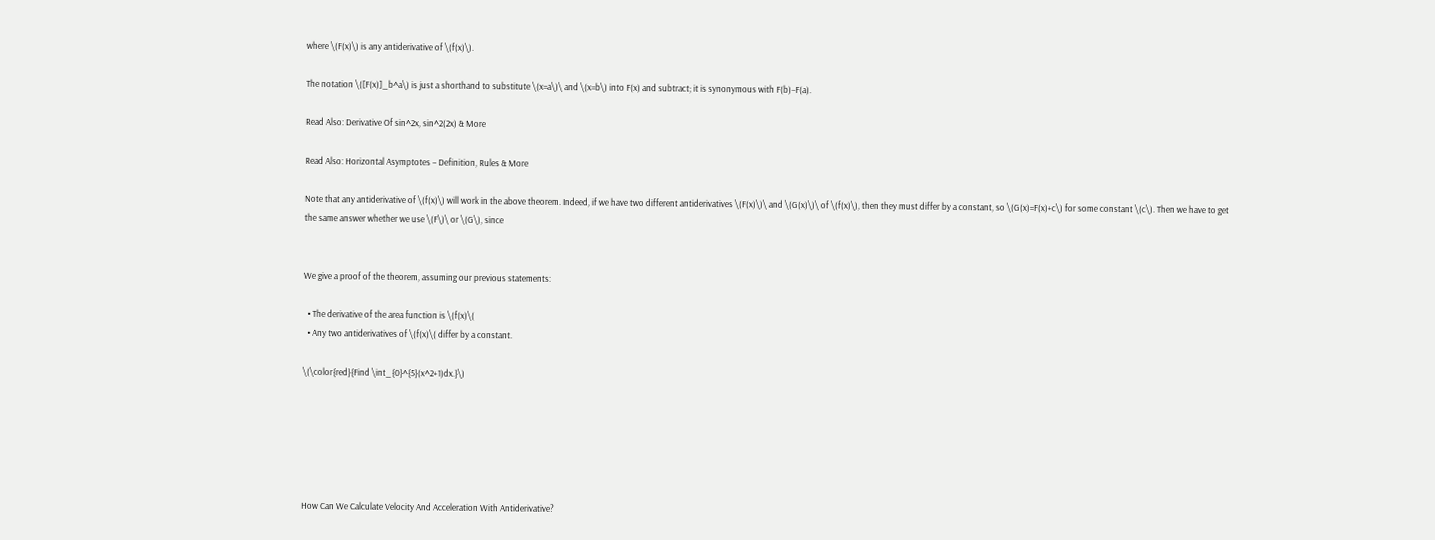where \(F(x)\) is any antiderivative of \(f(x)\).

The notation \([F(x)]_b^a\) is just a shorthand to substitute \(x=a\)\ and \(x=b\) into F(x) and subtract; it is synonymous with F(b)−F(a).

Read Also: Derivative Of sin^2x, sin^2(2x) & More

Read Also: Horizontal Asymptotes – Definition, Rules & More

Note that any antiderivative of \(f(x)\) will work in the above theorem. Indeed, if we have two different antiderivatives \(F(x)\)\ and \(G(x)\)\ of \(f(x)\), then they must differ by a constant, so \(G(x)=F(x)+c\) for some constant \(c\). Then we have to get the same answer whether we use \(F\)\ or \(G\), since


We give a proof of the theorem, assuming our previous statements:

  • The derivative of the area function is \(f(x)\(
  • Any two antiderivatives of \(f(x)\( differ by a constant.

\(\color{red}{Find \int_{0}^{5}(x^2+1)dx.}\)






How Can We Calculate Velocity And Acceleration With Antiderivative?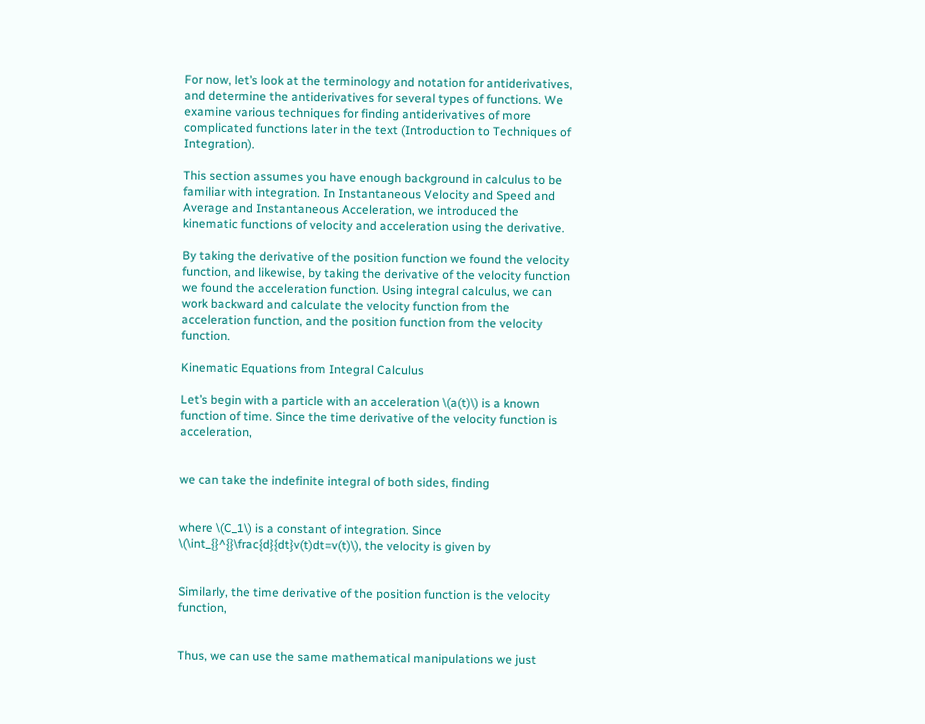For now, let’s look at the terminology and notation for antiderivatives, and determine the antiderivatives for several types of functions. We examine various techniques for finding antiderivatives of more complicated functions later in the text (Introduction to Techniques of Integration).

This section assumes you have enough background in calculus to be familiar with integration. In Instantaneous Velocity and Speed and Average and Instantaneous Acceleration, we introduced the kinematic functions of velocity and acceleration using the derivative.

By taking the derivative of the position function we found the velocity function, and likewise, by taking the derivative of the velocity function we found the acceleration function. Using integral calculus, we can work backward and calculate the velocity function from the acceleration function, and the position function from the velocity function.

Kinematic Equations from Integral Calculus

Let’s begin with a particle with an acceleration \(a(t)\) is a known function of time. Since the time derivative of the velocity function is acceleration,


we can take the indefinite integral of both sides, finding


where \(C_1\) is a constant of integration. Since \(\int_{}^{}\frac{d}{dt}v(t)dt=v(t)\), the velocity is given by


Similarly, the time derivative of the position function is the velocity function,


Thus, we can use the same mathematical manipulations we just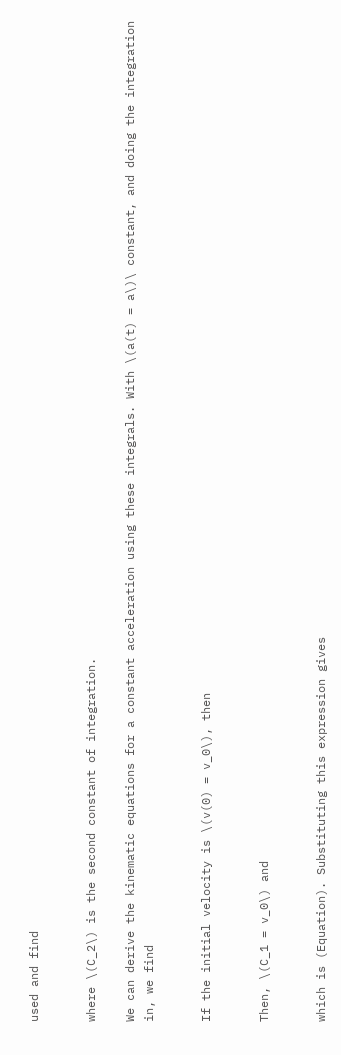used and find


where \(C_2\) is the second constant of integration.

We can derive the kinematic equations for a constant acceleration using these integrals. With \(a(t) = a\)\ constant, and doing the integration in, we find


If the initial velocity is \(v(0) = v_0\), then


Then, \(C_1 = v_0\) and


which is (Equation). Substituting this expression gives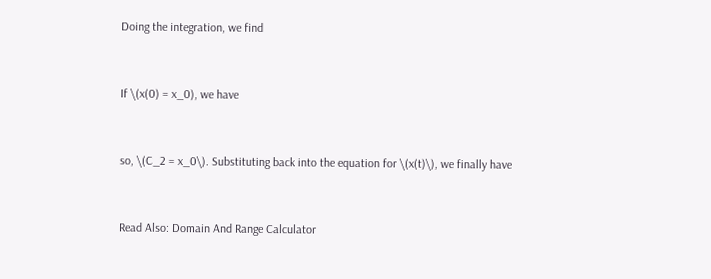Doing the integration, we find


If \(x(0) = x_0), we have


so, \(C_2 = x_0\). Substituting back into the equation for \(x(t)\), we finally have


Read Also: Domain And Range Calculator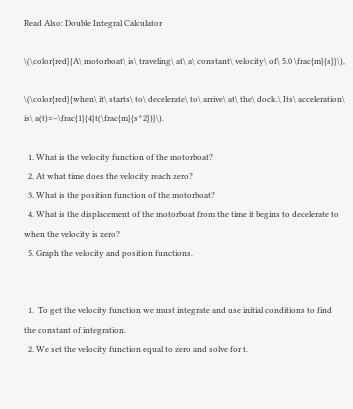Read Also: Double Integral Calculator

\(\color{red}{A\ motorboat\ is\ traveling\ at\ a\ constant\ velocity\ of\ 5.0 \frac{m}{s}}\),

\(\color{red}{when\ it\ starts\ to\ decelerate\ to\ arrive\ at\ the\ dock.\ Its\ acceleration\ is\ a(t)=−\frac{1}{4}t(\frac{m}{s^2})}\).

  1. What is the velocity function of the motorboat?
  2. At what time does the velocity reach zero?
  3. What is the position function of the motorboat?
  4. What is the displacement of the motorboat from the time it begins to decelerate to when the velocity is zero?
  5. Graph the velocity and position functions.


  1.  To get the velocity function we must integrate and use initial conditions to find the constant of integration.
  2. We set the velocity function equal to zero and solve for t.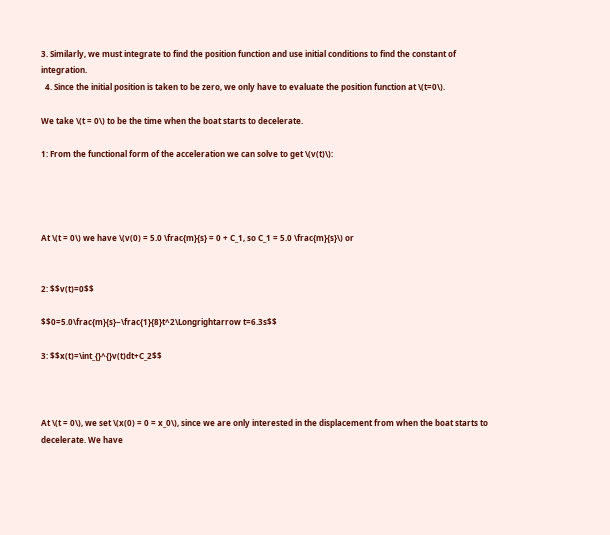3. Similarly, we must integrate to find the position function and use initial conditions to find the constant of integration.
  4. Since the initial position is taken to be zero, we only have to evaluate the position function at \(t=0\).

We take \(t = 0\) to be the time when the boat starts to decelerate.

1: From the functional form of the acceleration we can solve to get \(v(t)\):




At \(t = 0\) we have \(v(0) = 5.0 \frac{m}{s} = 0 + C_1, so C_1 = 5.0 \frac{m}{s}\) or


2: $$v(t)=0$$

$$0=5.0\frac{m}{s}−\frac{1}{8}t^2\Longrightarrow t=6.3s$$

3: $$x(t)=\int_{}^{}v(t)dt+C_2$$



At \(t = 0\), we set \(x(0) = 0 = x_0\), since we are only interested in the displacement from when the boat starts to decelerate. We have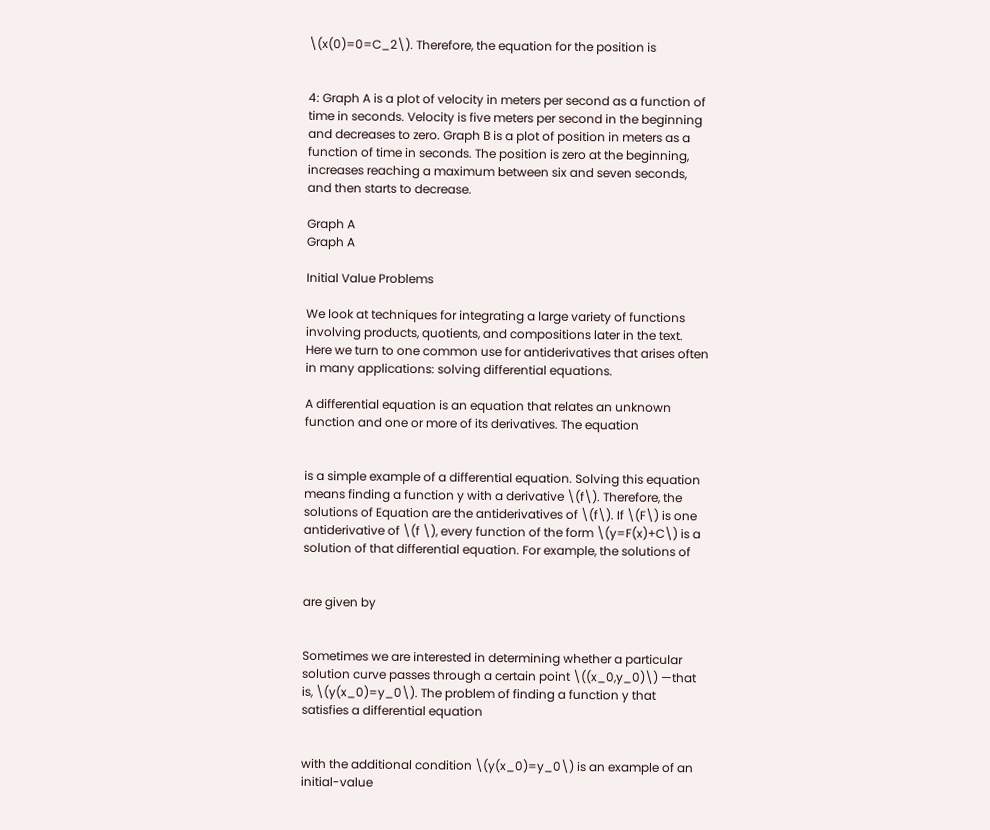\(x(0)=0=C_2\). Therefore, the equation for the position is


4: Graph A is a plot of velocity in meters per second as a function of time in seconds. Velocity is five meters per second in the beginning and decreases to zero. Graph B is a plot of position in meters as a function of time in seconds. The position is zero at the beginning, increases reaching a maximum between six and seven seconds, and then starts to decrease.

Graph A
Graph A

Initial Value Problems

We look at techniques for integrating a large variety of functions involving products, quotients, and compositions later in the text. Here we turn to one common use for antiderivatives that arises often in many applications: solving differential equations.

A differential equation is an equation that relates an unknown function and one or more of its derivatives. The equation


is a simple example of a differential equation. Solving this equation means finding a function y with a derivative \(f\). Therefore, the solutions of Equation are the antiderivatives of \(f\). If \(F\) is one antiderivative of \(f \), every function of the form \(y=F(x)+C\) is a solution of that differential equation. For example, the solutions of


are given by


Sometimes we are interested in determining whether a particular solution curve passes through a certain point \((x_0,y_0)\) —that is, \(y(x_0)=y_0\). The problem of finding a function y that satisfies a differential equation


with the additional condition \(y(x_0)=y_0\) is an example of an initial-value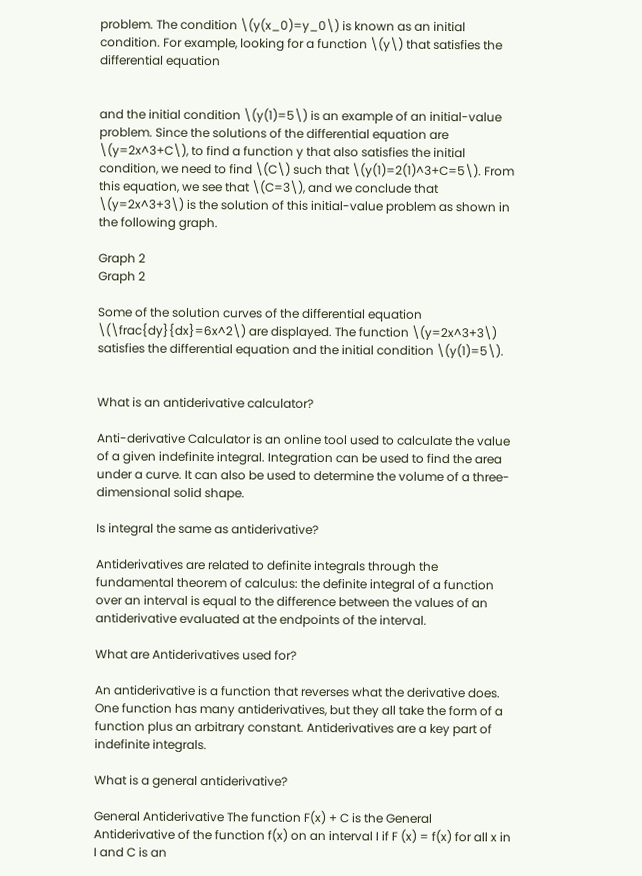problem. The condition \(y(x_0)=y_0\) is known as an initial condition. For example, looking for a function \(y\) that satisfies the differential equation


and the initial condition \(y(1)=5\) is an example of an initial-value problem. Since the solutions of the differential equation are \(y=2x^3+C\), to find a function y that also satisfies the initial condition, we need to find \(C\) such that \(y(1)=2(1)^3+C=5\). From this equation, we see that \(C=3\), and we conclude that \(y=2x^3+3\) is the solution of this initial-value problem as shown in the following graph.

Graph 2
Graph 2

Some of the solution curves of the differential equation \(\frac{dy}{dx}=6x^2\) are displayed. The function \(y=2x^3+3\) satisfies the differential equation and the initial condition \(y(1)=5\).


What is an antiderivative calculator?

Anti-derivative Calculator is an online tool used to calculate the value of a given indefinite integral. Integration can be used to find the area under a curve. It can also be used to determine the volume of a three-dimensional solid shape.

Is integral the same as antiderivative?

Antiderivatives are related to definite integrals through the fundamental theorem of calculus: the definite integral of a function over an interval is equal to the difference between the values of an antiderivative evaluated at the endpoints of the interval.

What are Antiderivatives used for?

An antiderivative is a function that reverses what the derivative does. One function has many antiderivatives, but they all take the form of a function plus an arbitrary constant. Antiderivatives are a key part of indefinite integrals.

What is a general antiderivative?

General Antiderivative The function F(x) + C is the General Antiderivative of the function f(x) on an interval I if F (x) = f(x) for all x in I and C is an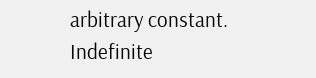arbitrary constant. Indefinite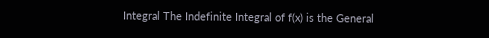Integral The Indefinite Integral of f(x) is the General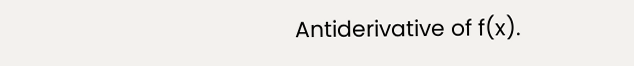Antiderivative of f(x).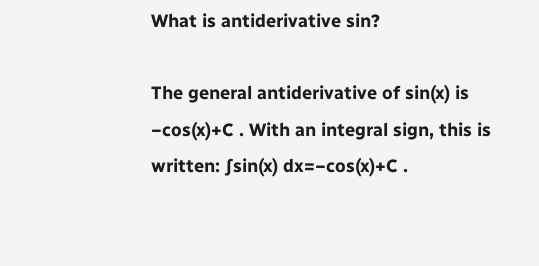What is antiderivative sin?

The general antiderivative of sin(x) is −cos(x)+C . With an integral sign, this is written: ∫sin(x) dx=−cos(x)+C .